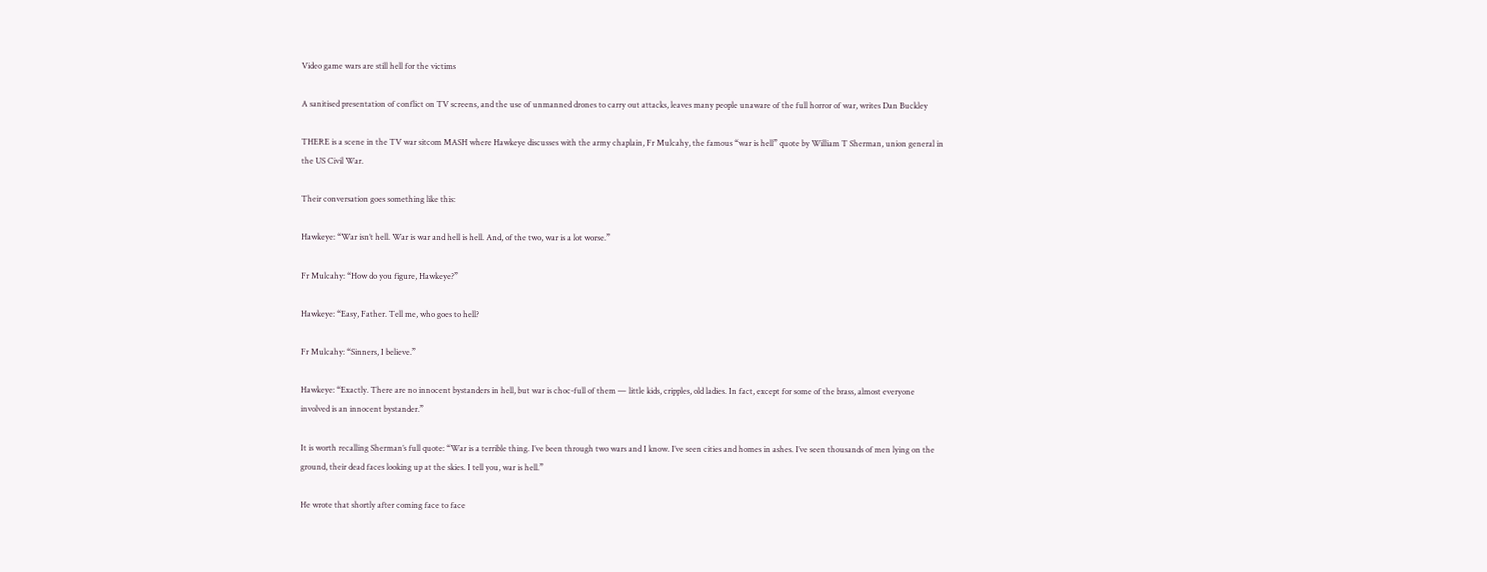Video game wars are still hell for the victims

A sanitised presentation of conflict on TV screens, and the use of unmanned drones to carry out attacks, leaves many people unaware of the full horror of war, writes Dan Buckley

THERE is a scene in the TV war sitcom MASH where Hawkeye discusses with the army chaplain, Fr Mulcahy, the famous “war is hell” quote by William T Sherman, union general in the US Civil War.

Their conversation goes something like this:

Hawkeye: “War isn’t hell. War is war and hell is hell. And, of the two, war is a lot worse.”

Fr Mulcahy: “How do you figure, Hawkeye?”

Hawkeye: “Easy, Father. Tell me, who goes to hell?

Fr Mulcahy: “Sinners, I believe.”

Hawkeye: “Exactly. There are no innocent bystanders in hell, but war is choc-full of them — little kids, cripples, old ladies. In fact, except for some of the brass, almost everyone involved is an innocent bystander.”

It is worth recalling Sherman’s full quote: “War is a terrible thing. I’ve been through two wars and I know. I’ve seen cities and homes in ashes. I’ve seen thousands of men lying on the ground, their dead faces looking up at the skies. I tell you, war is hell.”

He wrote that shortly after coming face to face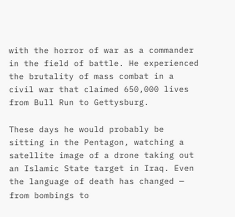with the horror of war as a commander in the field of battle. He experienced the brutality of mass combat in a civil war that claimed 650,000 lives from Bull Run to Gettysburg.

These days he would probably be sitting in the Pentagon, watching a satellite image of a drone taking out an Islamic State target in Iraq. Even the language of death has changed — from bombings to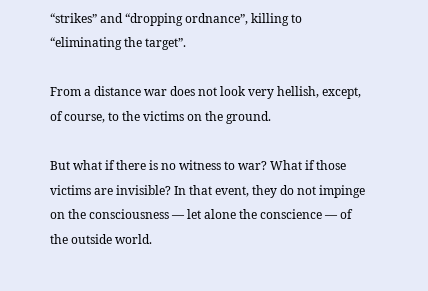“strikes” and “dropping ordnance”, killing to “eliminating the target”.

From a distance war does not look very hellish, except, of course, to the victims on the ground.

But what if there is no witness to war? What if those victims are invisible? In that event, they do not impinge on the consciousness — let alone the conscience — of the outside world.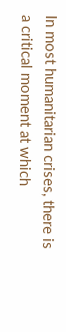In most humanitarian crises, there is a critical moment at which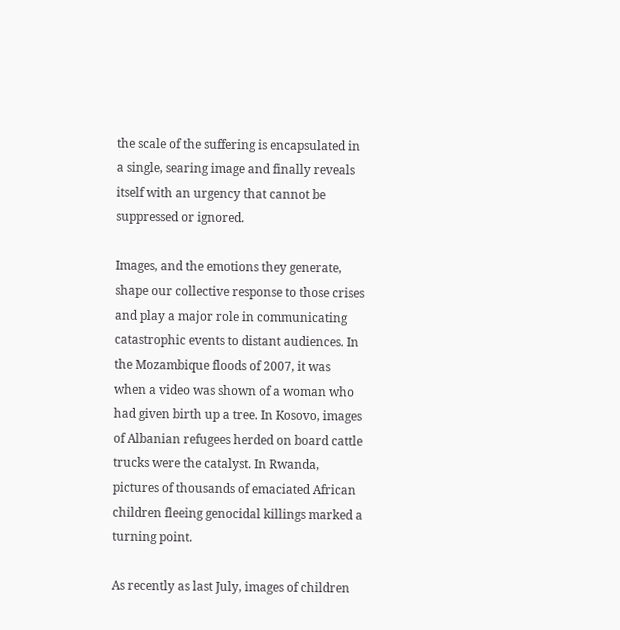the scale of the suffering is encapsulated in a single, searing image and finally reveals itself with an urgency that cannot be suppressed or ignored.

Images, and the emotions they generate, shape our collective response to those crises and play a major role in communicating catastrophic events to distant audiences. In the Mozambique floods of 2007, it was when a video was shown of a woman who had given birth up a tree. In Kosovo, images of Albanian refugees herded on board cattle trucks were the catalyst. In Rwanda, pictures of thousands of emaciated African children fleeing genocidal killings marked a turning point.

As recently as last July, images of children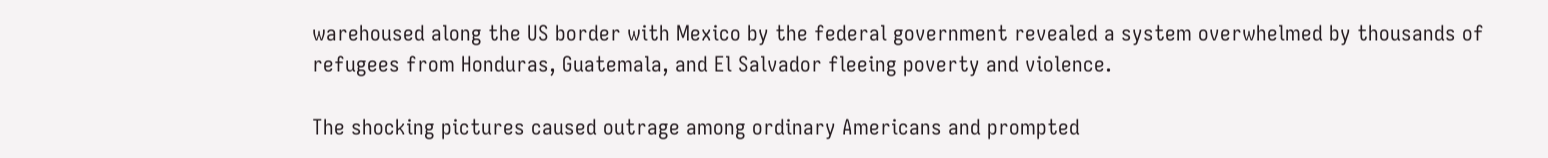warehoused along the US border with Mexico by the federal government revealed a system overwhelmed by thousands of refugees from Honduras, Guatemala, and El Salvador fleeing poverty and violence.

The shocking pictures caused outrage among ordinary Americans and prompted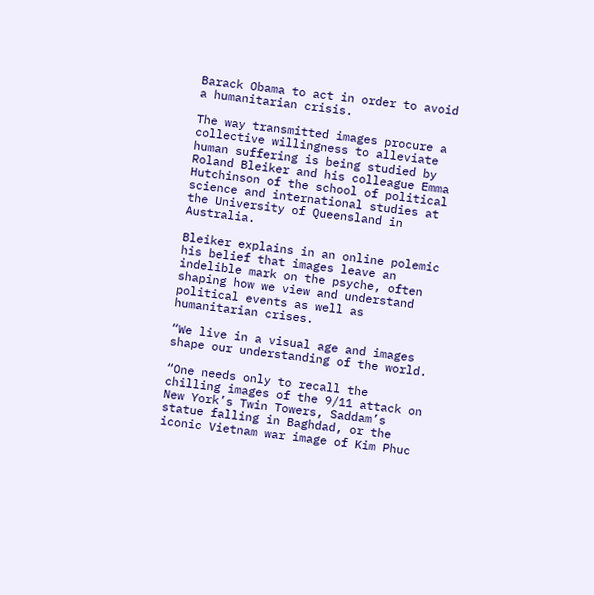Barack Obama to act in order to avoid a humanitarian crisis.

The way transmitted images procure a collective willingness to alleviate human suffering is being studied by Roland Bleiker and his colleague Emma Hutchinson of the school of political science and international studies at the University of Queensland in Australia.

Bleiker explains in an online polemic his belief that images leave an indelible mark on the psyche, often shaping how we view and understand political events as well as humanitarian crises.

“We live in a visual age and images shape our understanding of the world.

“One needs only to recall the chilling images of the 9/11 attack on New York’s Twin Towers, Saddam’s statue falling in Baghdad, or the iconic Vietnam war image of Kim Phuc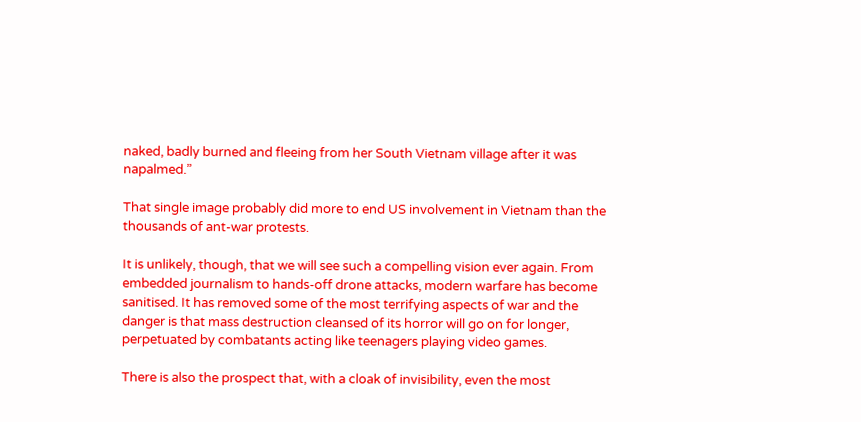naked, badly burned and fleeing from her South Vietnam village after it was napalmed.”

That single image probably did more to end US involvement in Vietnam than the thousands of ant-war protests.

It is unlikely, though, that we will see such a compelling vision ever again. From embedded journalism to hands-off drone attacks, modern warfare has become sanitised. It has removed some of the most terrifying aspects of war and the danger is that mass destruction cleansed of its horror will go on for longer, perpetuated by combatants acting like teenagers playing video games.

There is also the prospect that, with a cloak of invisibility, even the most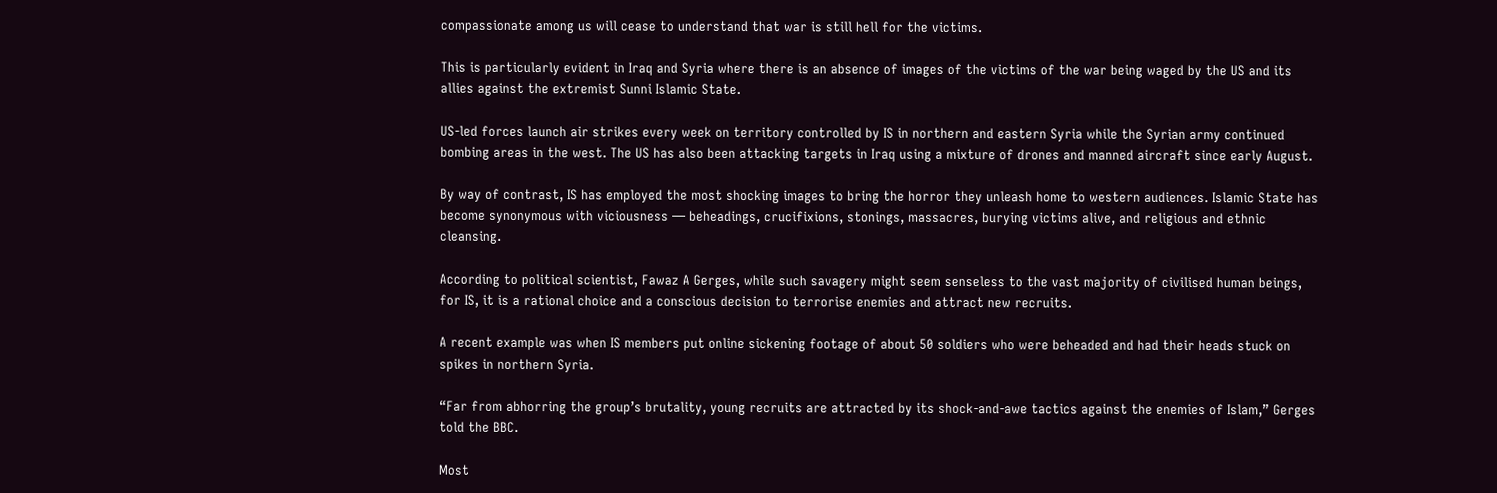compassionate among us will cease to understand that war is still hell for the victims.

This is particularly evident in Iraq and Syria where there is an absence of images of the victims of the war being waged by the US and its allies against the extremist Sunni Islamic State.

US-led forces launch air strikes every week on territory controlled by IS in northern and eastern Syria while the Syrian army continued bombing areas in the west. The US has also been attacking targets in Iraq using a mixture of drones and manned aircraft since early August.

By way of contrast, IS has employed the most shocking images to bring the horror they unleash home to western audiences. Islamic State has become synonymous with viciousness — beheadings, crucifixions, stonings, massacres, burying victims alive, and religious and ethnic cleansing.

According to political scientist, Fawaz A Gerges, while such savagery might seem senseless to the vast majority of civilised human beings, for IS, it is a rational choice and a conscious decision to terrorise enemies and attract new recruits.

A recent example was when IS members put online sickening footage of about 50 soldiers who were beheaded and had their heads stuck on spikes in northern Syria.

“Far from abhorring the group’s brutality, young recruits are attracted by its shock-and-awe tactics against the enemies of Islam,” Gerges told the BBC.

Most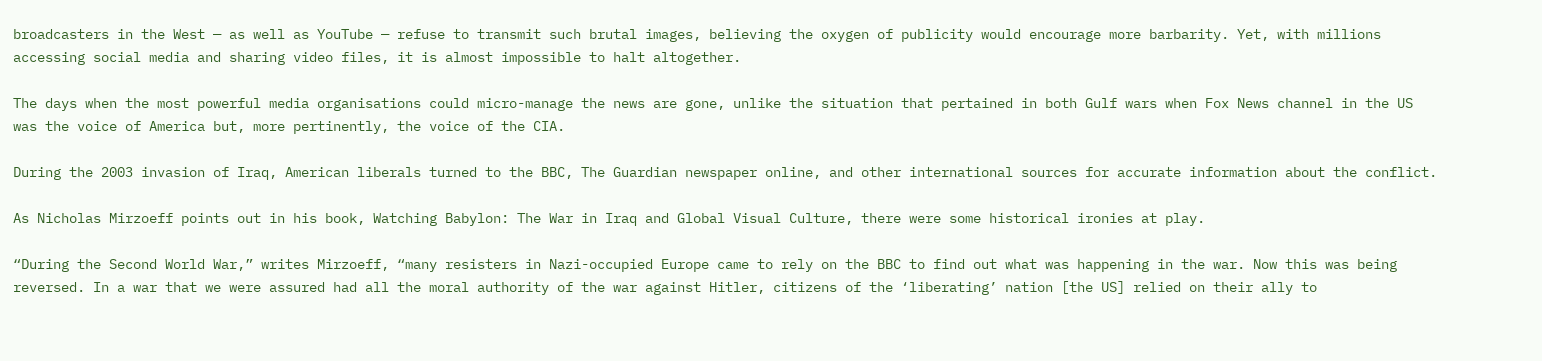broadcasters in the West — as well as YouTube — refuse to transmit such brutal images, believing the oxygen of publicity would encourage more barbarity. Yet, with millions accessing social media and sharing video files, it is almost impossible to halt altogether.

The days when the most powerful media organisations could micro-manage the news are gone, unlike the situation that pertained in both Gulf wars when Fox News channel in the US was the voice of America but, more pertinently, the voice of the CIA.

During the 2003 invasion of Iraq, American liberals turned to the BBC, The Guardian newspaper online, and other international sources for accurate information about the conflict.

As Nicholas Mirzoeff points out in his book, Watching Babylon: The War in Iraq and Global Visual Culture, there were some historical ironies at play.

“During the Second World War,” writes Mirzoeff, “many resisters in Nazi-occupied Europe came to rely on the BBC to find out what was happening in the war. Now this was being reversed. In a war that we were assured had all the moral authority of the war against Hitler, citizens of the ‘liberating’ nation [the US] relied on their ally to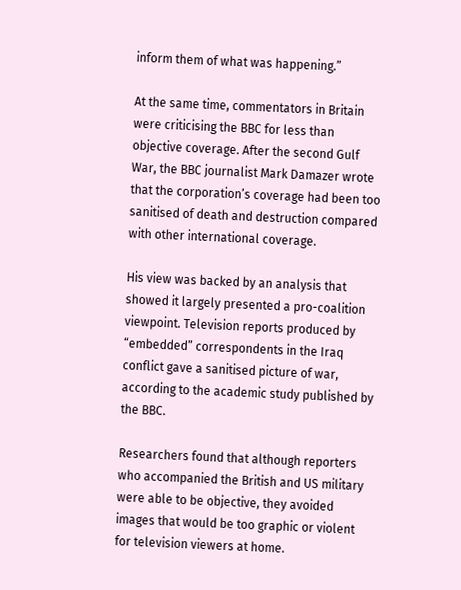inform them of what was happening.”

At the same time, commentators in Britain were criticising the BBC for less than objective coverage. After the second Gulf War, the BBC journalist Mark Damazer wrote that the corporation’s coverage had been too sanitised of death and destruction compared with other international coverage.

His view was backed by an analysis that showed it largely presented a pro-coalition viewpoint. Television reports produced by “embedded” correspondents in the Iraq conflict gave a sanitised picture of war, according to the academic study published by the BBC.

Researchers found that although reporters who accompanied the British and US military were able to be objective, they avoided images that would be too graphic or violent for television viewers at home.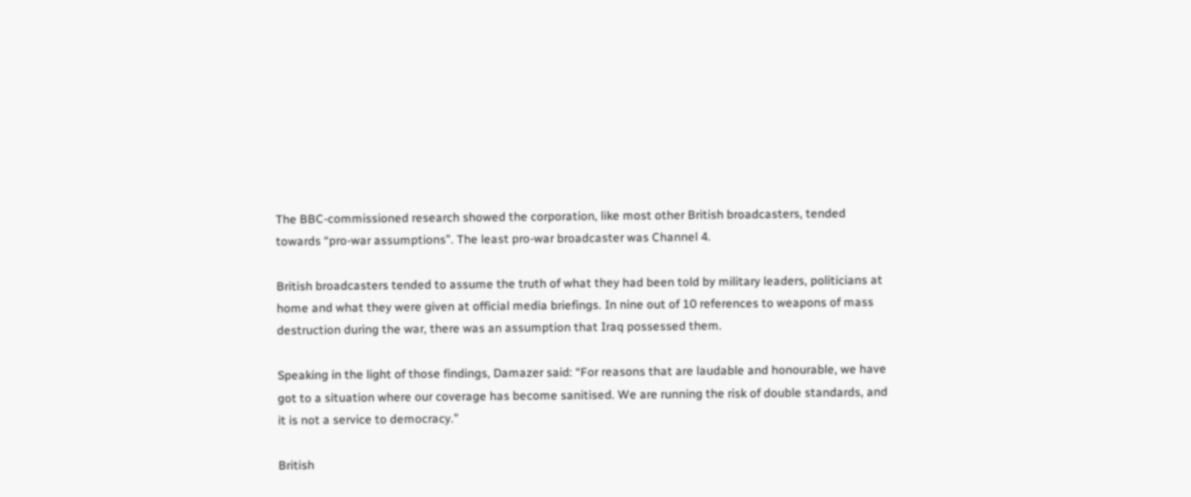The BBC-commissioned research showed the corporation, like most other British broadcasters, tended towards “pro-war assumptions”. The least pro-war broadcaster was Channel 4.

British broadcasters tended to assume the truth of what they had been told by military leaders, politicians at home and what they were given at official media briefings. In nine out of 10 references to weapons of mass destruction during the war, there was an assumption that Iraq possessed them.

Speaking in the light of those findings, Damazer said: “For reasons that are laudable and honourable, we have got to a situation where our coverage has become sanitised. We are running the risk of double standards, and it is not a service to democracy.”

British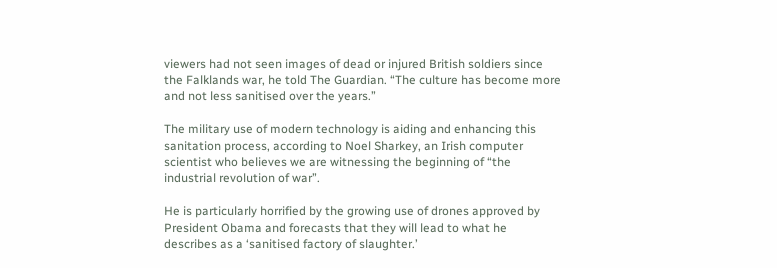viewers had not seen images of dead or injured British soldiers since the Falklands war, he told The Guardian. “The culture has become more and not less sanitised over the years.”

The military use of modern technology is aiding and enhancing this sanitation process, according to Noel Sharkey, an Irish computer scientist who believes we are witnessing the beginning of “the industrial revolution of war”.

He is particularly horrified by the growing use of drones approved by President Obama and forecasts that they will lead to what he describes as a ‘sanitised factory of slaughter.’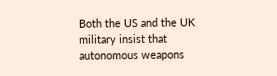Both the US and the UK military insist that autonomous weapons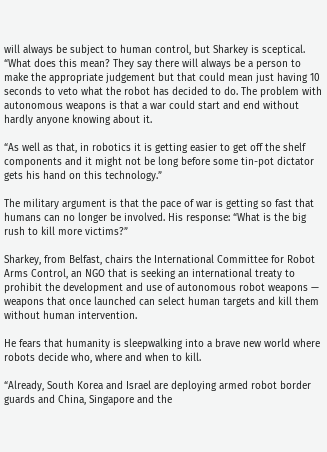will always be subject to human control, but Sharkey is sceptical. “What does this mean? They say there will always be a person to make the appropriate judgement but that could mean just having 10 seconds to veto what the robot has decided to do. The problem with autonomous weapons is that a war could start and end without hardly anyone knowing about it.

“As well as that, in robotics it is getting easier to get off the shelf components and it might not be long before some tin-pot dictator gets his hand on this technology.”

The military argument is that the pace of war is getting so fast that humans can no longer be involved. His response: “What is the big rush to kill more victims?”

Sharkey, from Belfast, chairs the International Committee for Robot Arms Control, an NGO that is seeking an international treaty to prohibit the development and use of autonomous robot weapons — weapons that once launched can select human targets and kill them without human intervention.

He fears that humanity is sleepwalking into a brave new world where robots decide who, where and when to kill.

“Already, South Korea and Israel are deploying armed robot border guards and China, Singapore and the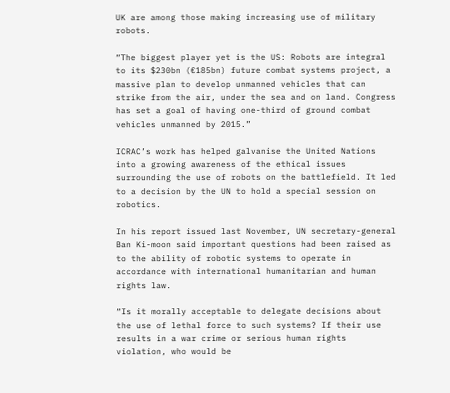UK are among those making increasing use of military robots.

“The biggest player yet is the US: Robots are integral to its $230bn (€185bn) future combat systems project, a massive plan to develop unmanned vehicles that can strike from the air, under the sea and on land. Congress has set a goal of having one-third of ground combat vehicles unmanned by 2015.”

ICRAC’s work has helped galvanise the United Nations into a growing awareness of the ethical issues surrounding the use of robots on the battlefield. It led to a decision by the UN to hold a special session on robotics.

In his report issued last November, UN secretary-general Ban Ki-moon said important questions had been raised as to the ability of robotic systems to operate in accordance with international humanitarian and human rights law.

“Is it morally acceptable to delegate decisions about the use of lethal force to such systems? If their use results in a war crime or serious human rights violation, who would be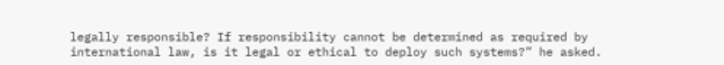legally responsible? If responsibility cannot be determined as required by international law, is it legal or ethical to deploy such systems?” he asked.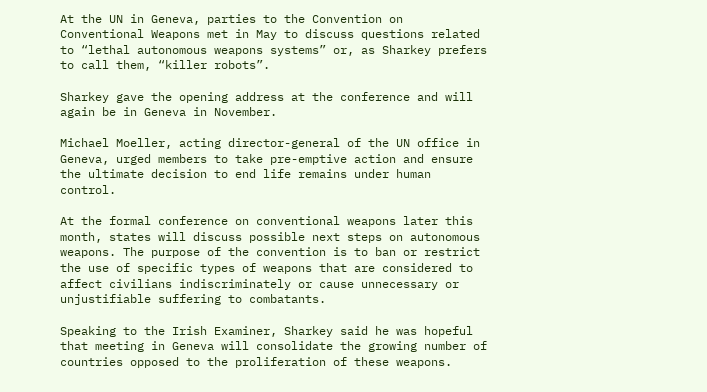At the UN in Geneva, parties to the Convention on Conventional Weapons met in May to discuss questions related to “lethal autonomous weapons systems” or, as Sharkey prefers to call them, “killer robots”.

Sharkey gave the opening address at the conference and will again be in Geneva in November.

Michael Moeller, acting director-general of the UN office in Geneva, urged members to take pre-emptive action and ensure the ultimate decision to end life remains under human control.

At the formal conference on conventional weapons later this month, states will discuss possible next steps on autonomous weapons. The purpose of the convention is to ban or restrict the use of specific types of weapons that are considered to affect civilians indiscriminately or cause unnecessary or unjustifiable suffering to combatants.

Speaking to the Irish Examiner, Sharkey said he was hopeful that meeting in Geneva will consolidate the growing number of countries opposed to the proliferation of these weapons.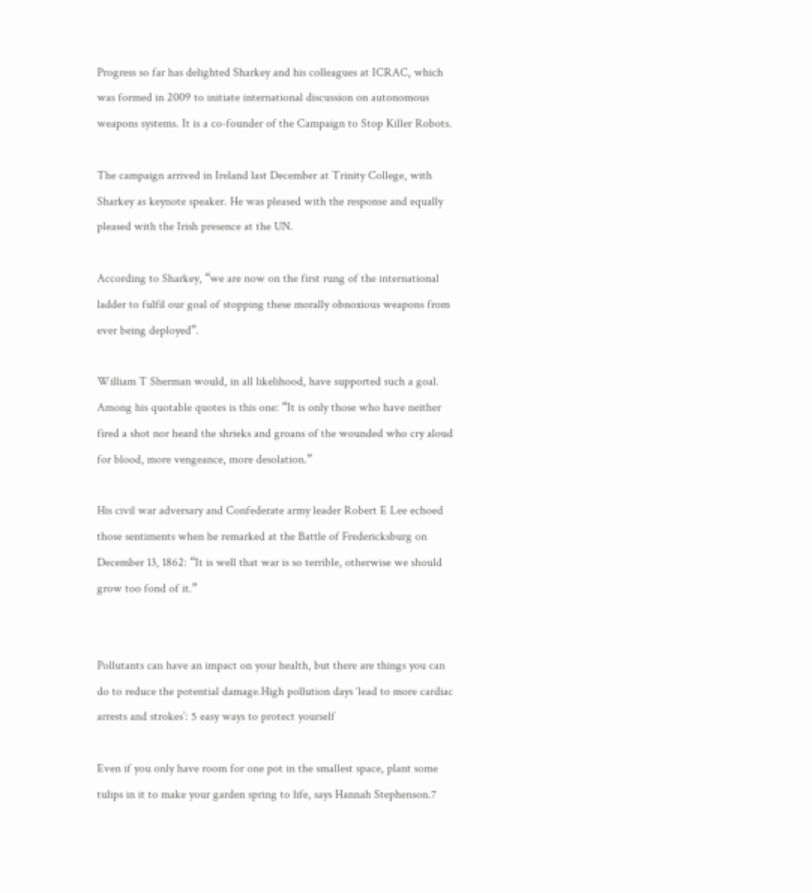Progress so far has delighted Sharkey and his colleagues at ICRAC, which was formed in 2009 to initiate international discussion on autonomous weapons systems. It is a co-founder of the Campaign to Stop Killer Robots.

The campaign arrived in Ireland last December at Trinity College, with Sharkey as keynote speaker. He was pleased with the response and equally pleased with the Irish presence at the UN.

According to Sharkey, “we are now on the first rung of the international ladder to fulfil our goal of stopping these morally obnoxious weapons from ever being deployed”.

William T Sherman would, in all likelihood, have supported such a goal. Among his quotable quotes is this one: “It is only those who have neither fired a shot nor heard the shrieks and groans of the wounded who cry aloud for blood, more vengeance, more desolation.”

His civil war adversary and Confederate army leader Robert E Lee echoed those sentiments when he remarked at the Battle of Fredericksburg on December 13, 1862: “It is well that war is so terrible, otherwise we should grow too fond of it.”


Pollutants can have an impact on your health, but there are things you can do to reduce the potential damage.High pollution days ‘lead to more cardiac arrests and strokes’: 5 easy ways to protect yourself

Even if you only have room for one pot in the smallest space, plant some tulips in it to make your garden spring to life, says Hannah Stephenson.7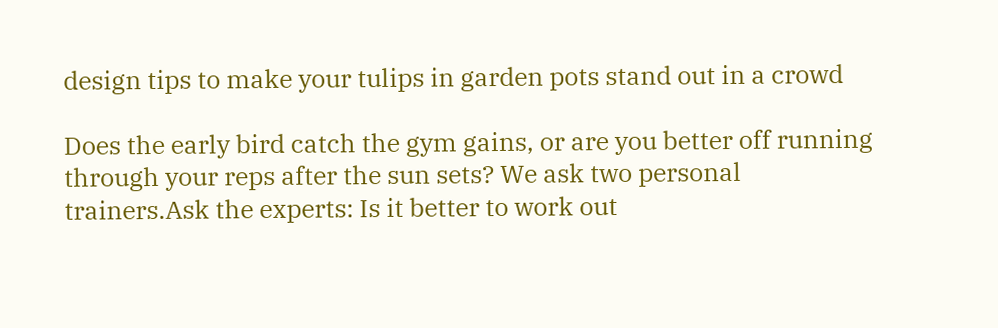design tips to make your tulips in garden pots stand out in a crowd

Does the early bird catch the gym gains, or are you better off running through your reps after the sun sets? We ask two personal trainers.Ask the experts: Is it better to work out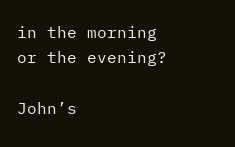in the morning or the evening?

John’s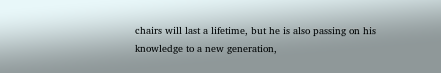chairs will last a lifetime, but he is also passing on his knowledge to a new generation,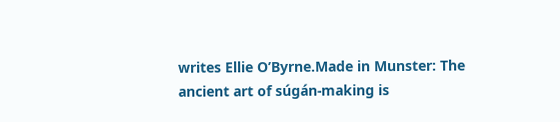writes Ellie O’Byrne.Made in Munster: The ancient art of súgán-making is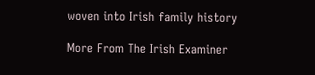woven into Irish family history

More From The Irish Examiner